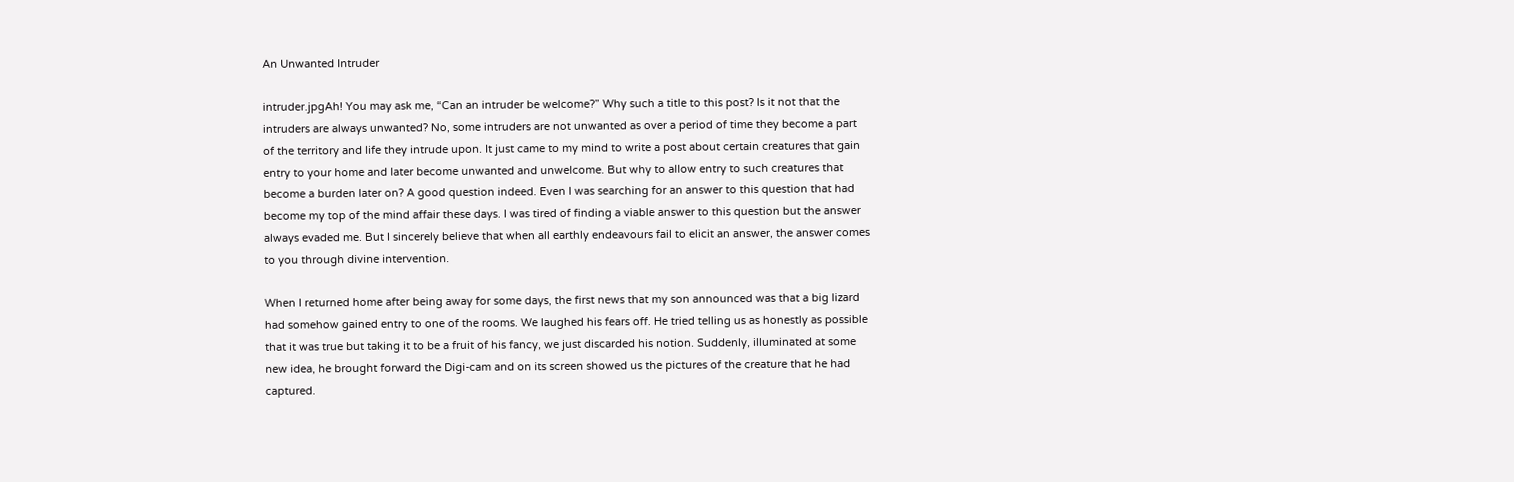An Unwanted Intruder

intruder.jpgAh! You may ask me, “Can an intruder be welcome?” Why such a title to this post? Is it not that the intruders are always unwanted? No, some intruders are not unwanted as over a period of time they become a part of the territory and life they intrude upon. It just came to my mind to write a post about certain creatures that gain entry to your home and later become unwanted and unwelcome. But why to allow entry to such creatures that become a burden later on? A good question indeed. Even I was searching for an answer to this question that had become my top of the mind affair these days. I was tired of finding a viable answer to this question but the answer always evaded me. But I sincerely believe that when all earthly endeavours fail to elicit an answer, the answer comes to you through divine intervention.

When I returned home after being away for some days, the first news that my son announced was that a big lizard had somehow gained entry to one of the rooms. We laughed his fears off. He tried telling us as honestly as possible that it was true but taking it to be a fruit of his fancy, we just discarded his notion. Suddenly, illuminated at some new idea, he brought forward the Digi-cam and on its screen showed us the pictures of the creature that he had captured.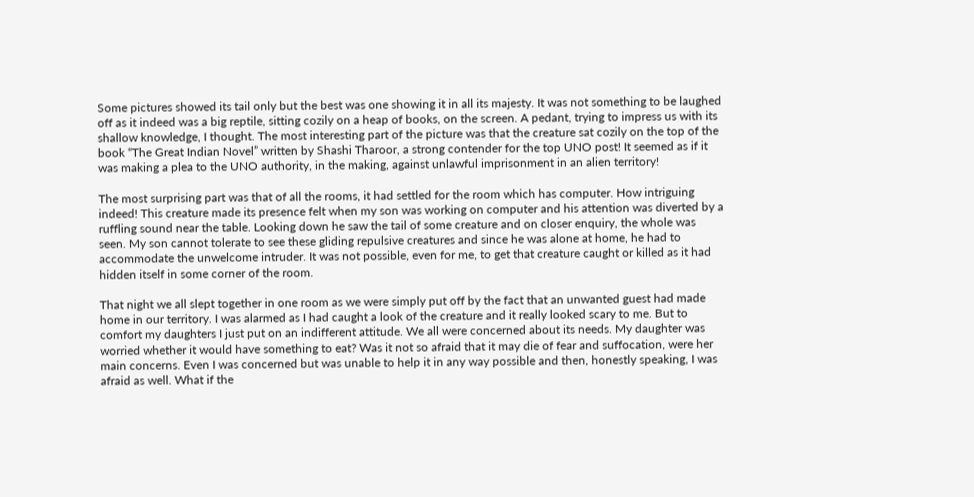Some pictures showed its tail only but the best was one showing it in all its majesty. It was not something to be laughed off as it indeed was a big reptile, sitting cozily on a heap of books, on the screen. A pedant, trying to impress us with its shallow knowledge, I thought. The most interesting part of the picture was that the creature sat cozily on the top of the book “The Great Indian Novel” written by Shashi Tharoor, a strong contender for the top UNO post! It seemed as if it was making a plea to the UNO authority, in the making, against unlawful imprisonment in an alien territory!

The most surprising part was that of all the rooms, it had settled for the room which has computer. How intriguing indeed! This creature made its presence felt when my son was working on computer and his attention was diverted by a ruffling sound near the table. Looking down he saw the tail of some creature and on closer enquiry, the whole was seen. My son cannot tolerate to see these gliding repulsive creatures and since he was alone at home, he had to accommodate the unwelcome intruder. It was not possible, even for me, to get that creature caught or killed as it had hidden itself in some corner of the room.

That night we all slept together in one room as we were simply put off by the fact that an unwanted guest had made home in our territory. I was alarmed as I had caught a look of the creature and it really looked scary to me. But to comfort my daughters I just put on an indifferent attitude. We all were concerned about its needs. My daughter was worried whether it would have something to eat? Was it not so afraid that it may die of fear and suffocation, were her main concerns. Even I was concerned but was unable to help it in any way possible and then, honestly speaking, I was afraid as well. What if the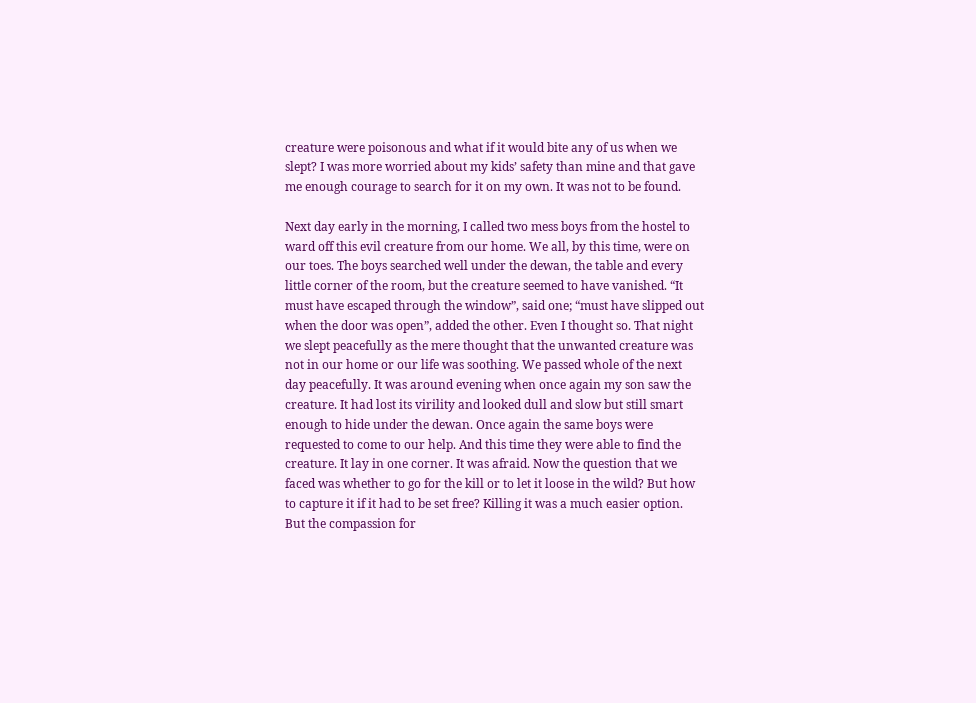creature were poisonous and what if it would bite any of us when we slept? I was more worried about my kids’ safety than mine and that gave me enough courage to search for it on my own. It was not to be found.

Next day early in the morning, I called two mess boys from the hostel to ward off this evil creature from our home. We all, by this time, were on our toes. The boys searched well under the dewan, the table and every little corner of the room, but the creature seemed to have vanished. “It must have escaped through the window”, said one; “must have slipped out when the door was open”, added the other. Even I thought so. That night we slept peacefully as the mere thought that the unwanted creature was not in our home or our life was soothing. We passed whole of the next day peacefully. It was around evening when once again my son saw the creature. It had lost its virility and looked dull and slow but still smart enough to hide under the dewan. Once again the same boys were requested to come to our help. And this time they were able to find the creature. It lay in one corner. It was afraid. Now the question that we faced was whether to go for the kill or to let it loose in the wild? But how to capture it if it had to be set free? Killing it was a much easier option. But the compassion for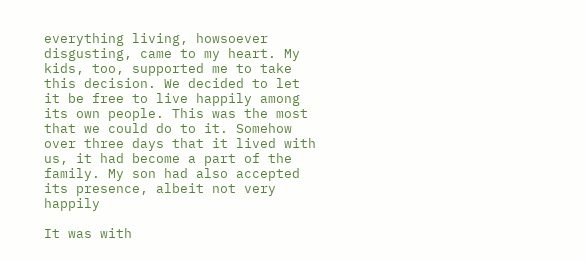everything living, howsoever disgusting, came to my heart. My kids, too, supported me to take this decision. We decided to let it be free to live happily among its own people. This was the most that we could do to it. Somehow over three days that it lived with us, it had become a part of the family. My son had also accepted its presence, albeit not very happily

It was with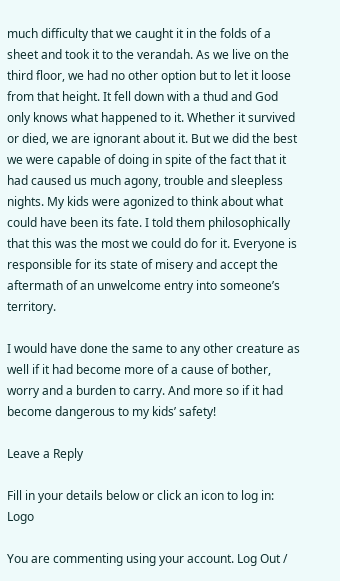much difficulty that we caught it in the folds of a sheet and took it to the verandah. As we live on the third floor, we had no other option but to let it loose from that height. It fell down with a thud and God only knows what happened to it. Whether it survived or died, we are ignorant about it. But we did the best we were capable of doing in spite of the fact that it had caused us much agony, trouble and sleepless nights. My kids were agonized to think about what could have been its fate. I told them philosophically that this was the most we could do for it. Everyone is responsible for its state of misery and accept the aftermath of an unwelcome entry into someone’s territory.

I would have done the same to any other creature as well if it had become more of a cause of bother, worry and a burden to carry. And more so if it had become dangerous to my kids’ safety!

Leave a Reply

Fill in your details below or click an icon to log in: Logo

You are commenting using your account. Log Out /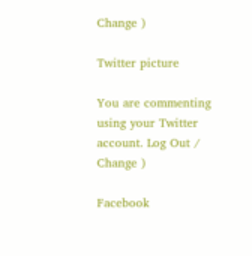Change )

Twitter picture

You are commenting using your Twitter account. Log Out /  Change )

Facebook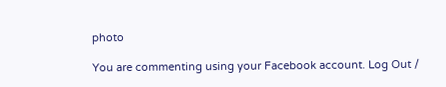photo

You are commenting using your Facebook account. Log Out /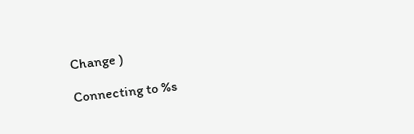Change )

Connecting to %s